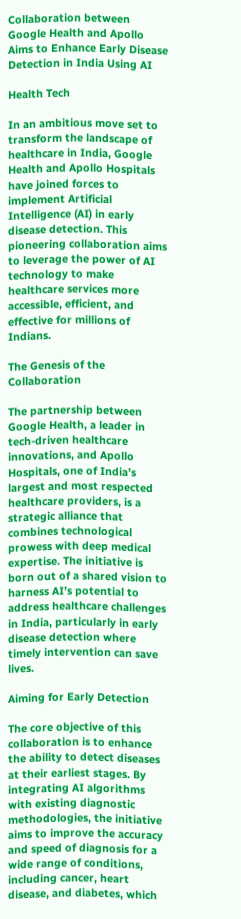Collaboration between Google Health and Apollo Aims to Enhance Early Disease Detection in India Using AI

Health Tech

In an ambitious move set to transform the landscape of healthcare in India, Google Health and Apollo Hospitals have joined forces to implement Artificial Intelligence (AI) in early disease detection. This pioneering collaboration aims to leverage the power of AI technology to make healthcare services more accessible, efficient, and effective for millions of Indians.

The Genesis of the Collaboration

The partnership between Google Health, a leader in tech-driven healthcare innovations, and Apollo Hospitals, one of India’s largest and most respected healthcare providers, is a strategic alliance that combines technological prowess with deep medical expertise. The initiative is born out of a shared vision to harness AI’s potential to address healthcare challenges in India, particularly in early disease detection where timely intervention can save lives.

Aiming for Early Detection

The core objective of this collaboration is to enhance the ability to detect diseases at their earliest stages. By integrating AI algorithms with existing diagnostic methodologies, the initiative aims to improve the accuracy and speed of diagnosis for a wide range of conditions, including cancer, heart disease, and diabetes, which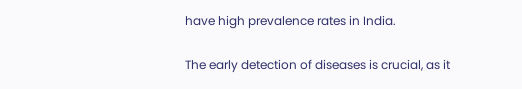have high prevalence rates in India.

The early detection of diseases is crucial, as it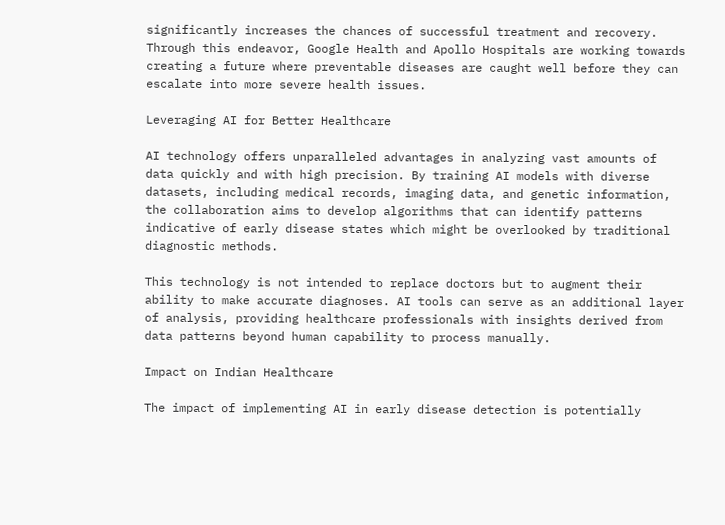significantly increases the chances of successful treatment and recovery. Through this endeavor, Google Health and Apollo Hospitals are working towards creating a future where preventable diseases are caught well before they can escalate into more severe health issues.

Leveraging AI for Better Healthcare

AI technology offers unparalleled advantages in analyzing vast amounts of data quickly and with high precision. By training AI models with diverse datasets, including medical records, imaging data, and genetic information, the collaboration aims to develop algorithms that can identify patterns indicative of early disease states which might be overlooked by traditional diagnostic methods.

This technology is not intended to replace doctors but to augment their ability to make accurate diagnoses. AI tools can serve as an additional layer of analysis, providing healthcare professionals with insights derived from data patterns beyond human capability to process manually.

Impact on Indian Healthcare

The impact of implementing AI in early disease detection is potentially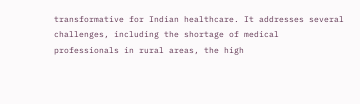transformative for Indian healthcare. It addresses several challenges, including the shortage of medical professionals in rural areas, the high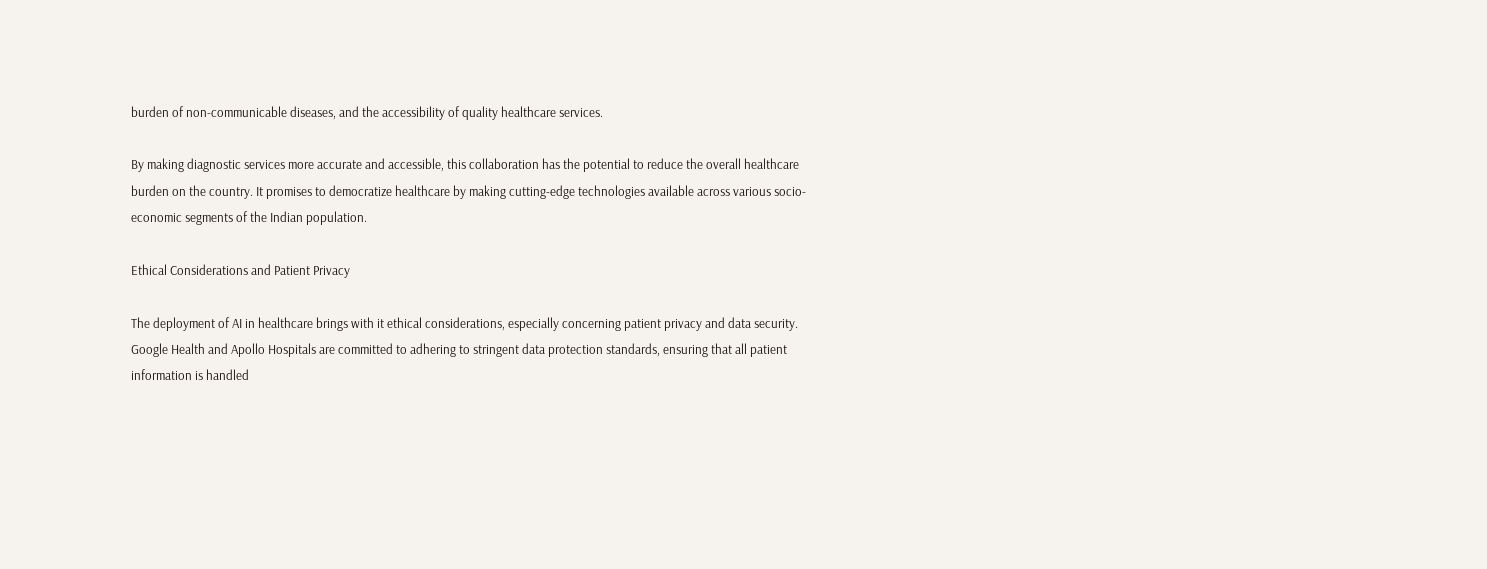burden of non-communicable diseases, and the accessibility of quality healthcare services.

By making diagnostic services more accurate and accessible, this collaboration has the potential to reduce the overall healthcare burden on the country. It promises to democratize healthcare by making cutting-edge technologies available across various socio-economic segments of the Indian population.

Ethical Considerations and Patient Privacy

The deployment of AI in healthcare brings with it ethical considerations, especially concerning patient privacy and data security. Google Health and Apollo Hospitals are committed to adhering to stringent data protection standards, ensuring that all patient information is handled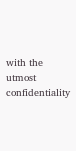with the utmost confidentiality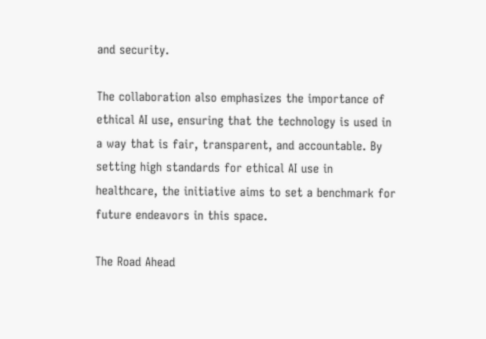and security.

The collaboration also emphasizes the importance of ethical AI use, ensuring that the technology is used in a way that is fair, transparent, and accountable. By setting high standards for ethical AI use in healthcare, the initiative aims to set a benchmark for future endeavors in this space.

The Road Ahead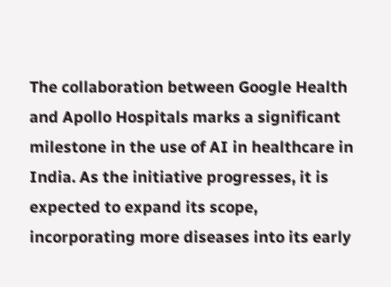The collaboration between Google Health and Apollo Hospitals marks a significant milestone in the use of AI in healthcare in India. As the initiative progresses, it is expected to expand its scope, incorporating more diseases into its early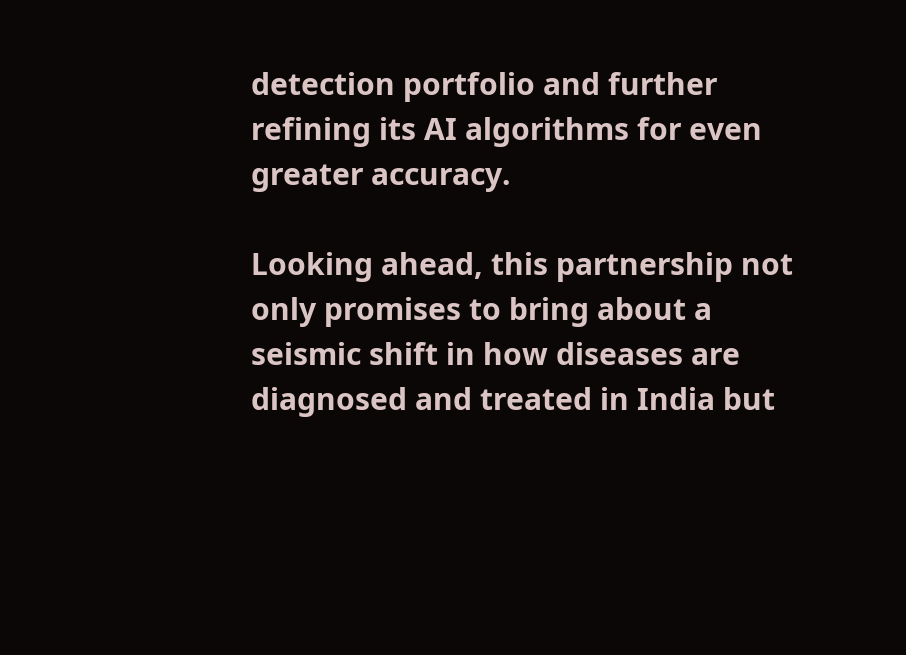detection portfolio and further refining its AI algorithms for even greater accuracy.

Looking ahead, this partnership not only promises to bring about a seismic shift in how diseases are diagnosed and treated in India but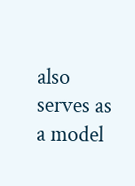also serves as a model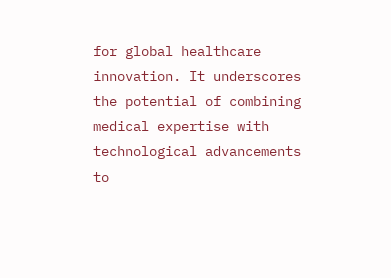for global healthcare innovation. It underscores the potential of combining medical expertise with technological advancements to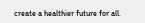create a healthier future for all.